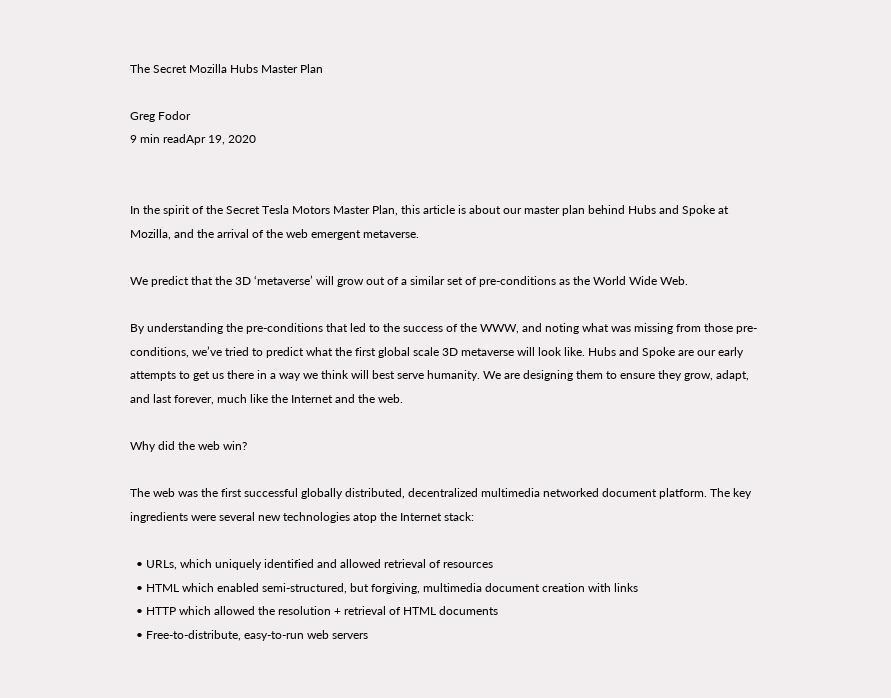The Secret Mozilla Hubs Master Plan

Greg Fodor
9 min readApr 19, 2020


In the spirit of the Secret Tesla Motors Master Plan, this article is about our master plan behind Hubs and Spoke at Mozilla, and the arrival of the web emergent metaverse.

We predict that the 3D ‘metaverse’ will grow out of a similar set of pre-conditions as the World Wide Web.

By understanding the pre-conditions that led to the success of the WWW, and noting what was missing from those pre-conditions, we’ve tried to predict what the first global scale 3D metaverse will look like. Hubs and Spoke are our early attempts to get us there in a way we think will best serve humanity. We are designing them to ensure they grow, adapt, and last forever, much like the Internet and the web.

Why did the web win?

The web was the first successful globally distributed, decentralized multimedia networked document platform. The key ingredients were several new technologies atop the Internet stack:

  • URLs, which uniquely identified and allowed retrieval of resources
  • HTML which enabled semi-structured, but forgiving, multimedia document creation with links
  • HTTP which allowed the resolution + retrieval of HTML documents
  • Free-to-distribute, easy-to-run web servers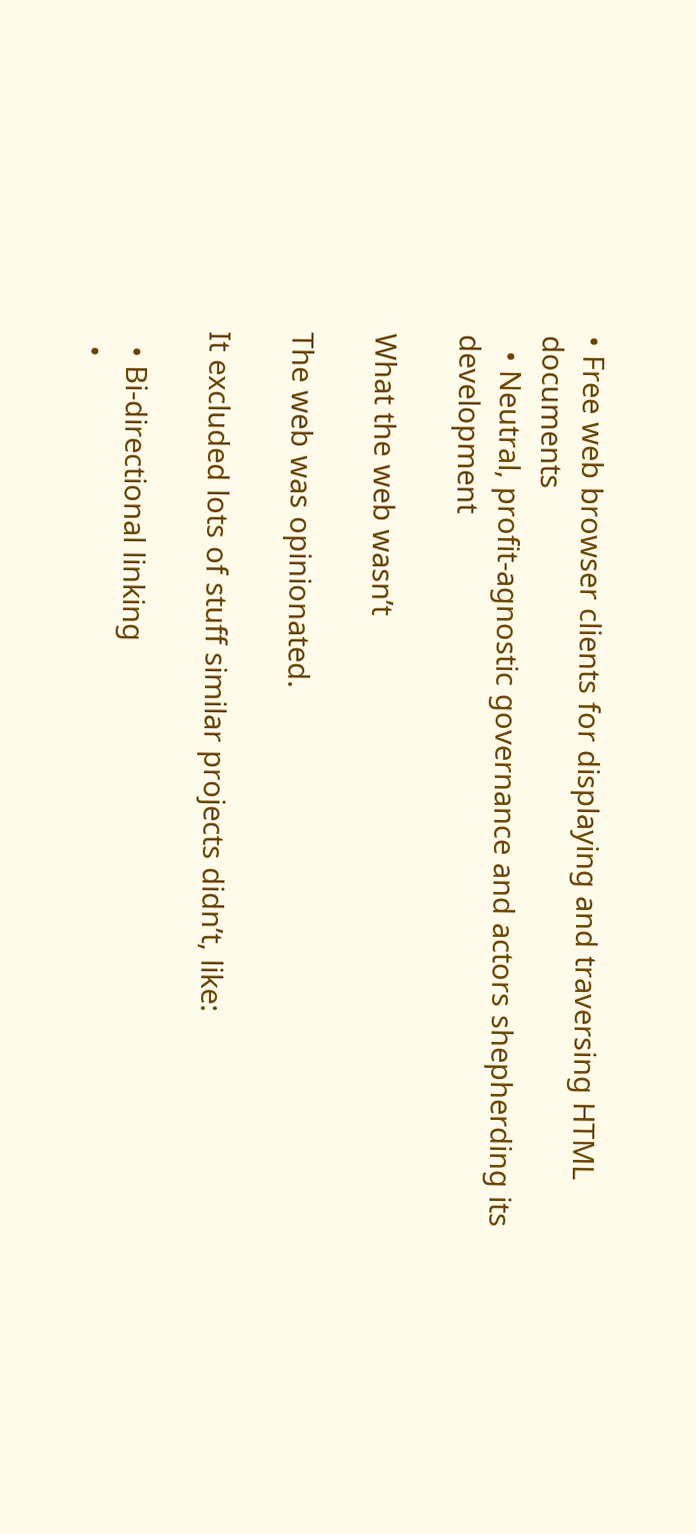• Free web browser clients for displaying and traversing HTML documents
  • Neutral, profit-agnostic governance and actors shepherding its development

What the web wasn’t

The web was opinionated.

It excluded lots of stuff similar projects didn’t, like:

  • Bi-directional linking
  •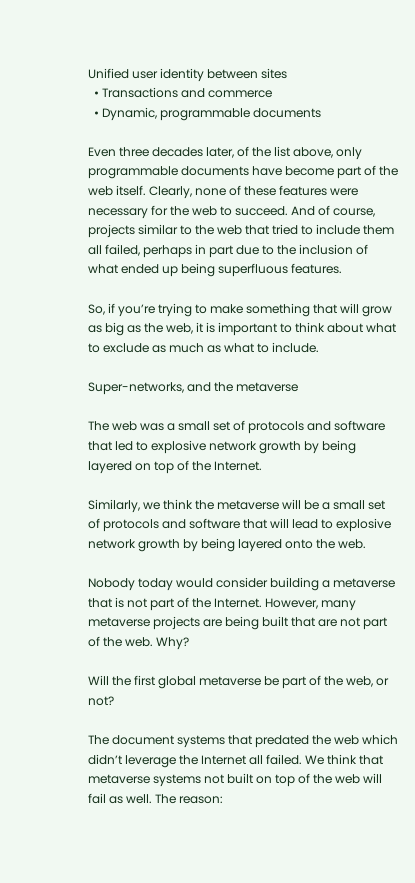Unified user identity between sites
  • Transactions and commerce
  • Dynamic, programmable documents

Even three decades later, of the list above, only programmable documents have become part of the web itself. Clearly, none of these features were necessary for the web to succeed. And of course, projects similar to the web that tried to include them all failed, perhaps in part due to the inclusion of what ended up being superfluous features.

So, if you’re trying to make something that will grow as big as the web, it is important to think about what to exclude as much as what to include.

Super-networks, and the metaverse

The web was a small set of protocols and software that led to explosive network growth by being layered on top of the Internet.

Similarly, we think the metaverse will be a small set of protocols and software that will lead to explosive network growth by being layered onto the web.

Nobody today would consider building a metaverse that is not part of the Internet. However, many metaverse projects are being built that are not part of the web. Why?

Will the first global metaverse be part of the web, or not?

The document systems that predated the web which didn’t leverage the Internet all failed. We think that metaverse systems not built on top of the web will fail as well. The reason: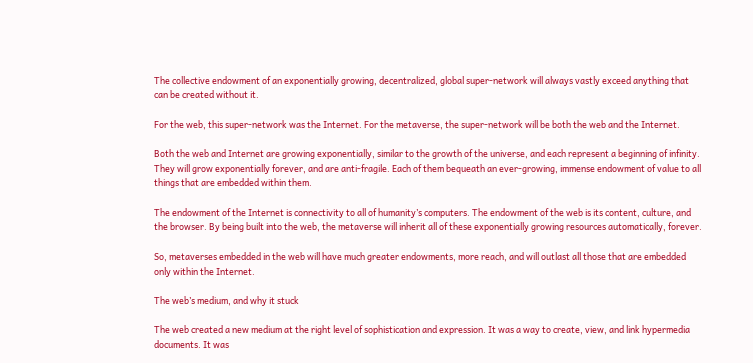The collective endowment of an exponentially growing, decentralized, global super-network will always vastly exceed anything that can be created without it.

For the web, this super-network was the Internet. For the metaverse, the super-network will be both the web and the Internet.

Both the web and Internet are growing exponentially, similar to the growth of the universe, and each represent a beginning of infinity. They will grow exponentially forever, and are anti-fragile. Each of them bequeath an ever-growing, immense endowment of value to all things that are embedded within them.

The endowment of the Internet is connectivity to all of humanity’s computers. The endowment of the web is its content, culture, and the browser. By being built into the web, the metaverse will inherit all of these exponentially growing resources automatically, forever.

So, metaverses embedded in the web will have much greater endowments, more reach, and will outlast all those that are embedded only within the Internet.

The web’s medium, and why it stuck

The web created a new medium at the right level of sophistication and expression. It was a way to create, view, and link hypermedia documents. It was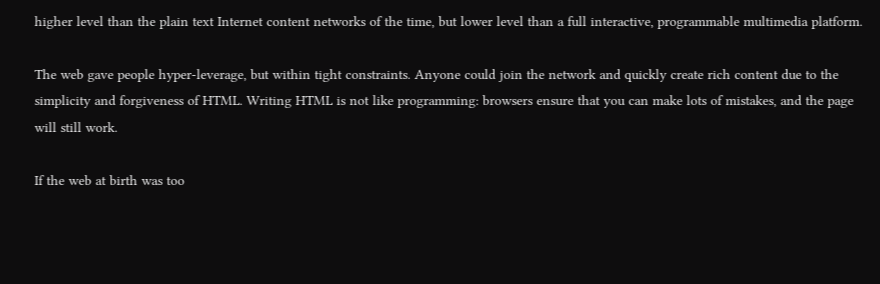higher level than the plain text Internet content networks of the time, but lower level than a full interactive, programmable multimedia platform.

The web gave people hyper-leverage, but within tight constraints. Anyone could join the network and quickly create rich content due to the simplicity and forgiveness of HTML. Writing HTML is not like programming: browsers ensure that you can make lots of mistakes, and the page will still work.

If the web at birth was too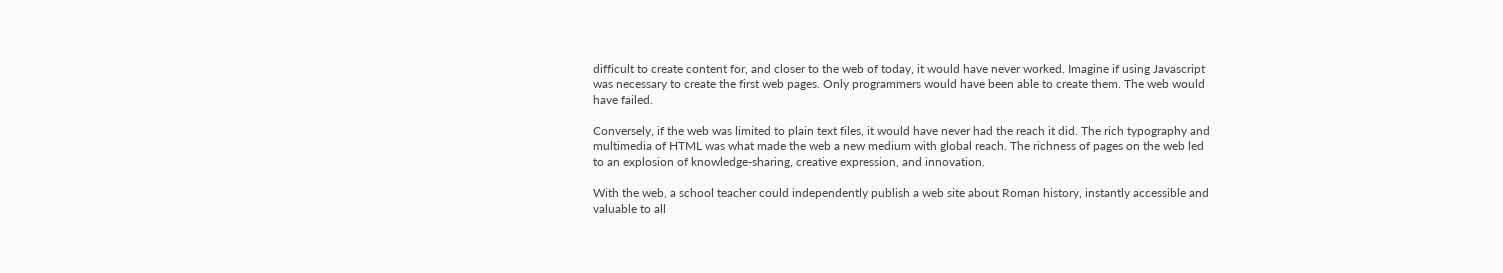difficult to create content for, and closer to the web of today, it would have never worked. Imagine if using Javascript was necessary to create the first web pages. Only programmers would have been able to create them. The web would have failed.

Conversely, if the web was limited to plain text files, it would have never had the reach it did. The rich typography and multimedia of HTML was what made the web a new medium with global reach. The richness of pages on the web led to an explosion of knowledge-sharing, creative expression, and innovation.

With the web, a school teacher could independently publish a web site about Roman history, instantly accessible and valuable to all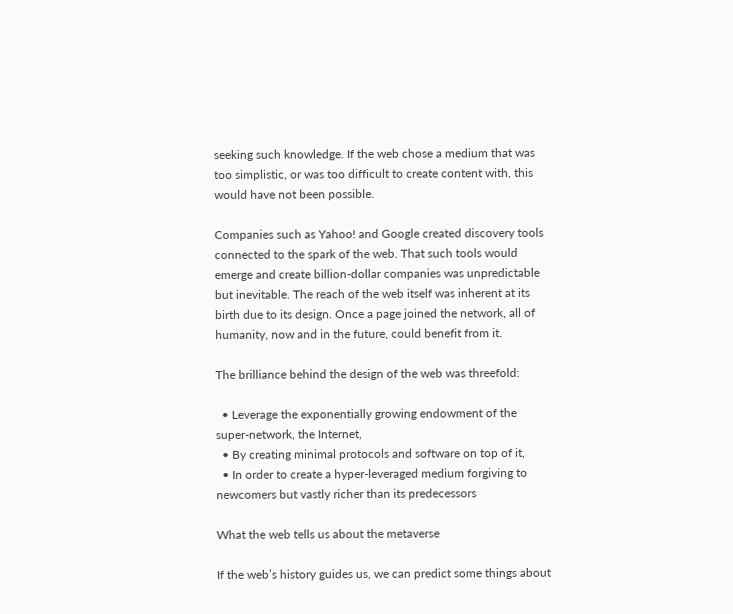seeking such knowledge. If the web chose a medium that was too simplistic, or was too difficult to create content with, this would have not been possible.

Companies such as Yahoo! and Google created discovery tools connected to the spark of the web. That such tools would emerge and create billion-dollar companies was unpredictable but inevitable. The reach of the web itself was inherent at its birth due to its design. Once a page joined the network, all of humanity, now and in the future, could benefit from it.

The brilliance behind the design of the web was threefold:

  • Leverage the exponentially growing endowment of the super-network, the Internet,
  • By creating minimal protocols and software on top of it,
  • In order to create a hyper-leveraged medium forgiving to newcomers but vastly richer than its predecessors

What the web tells us about the metaverse

If the web’s history guides us, we can predict some things about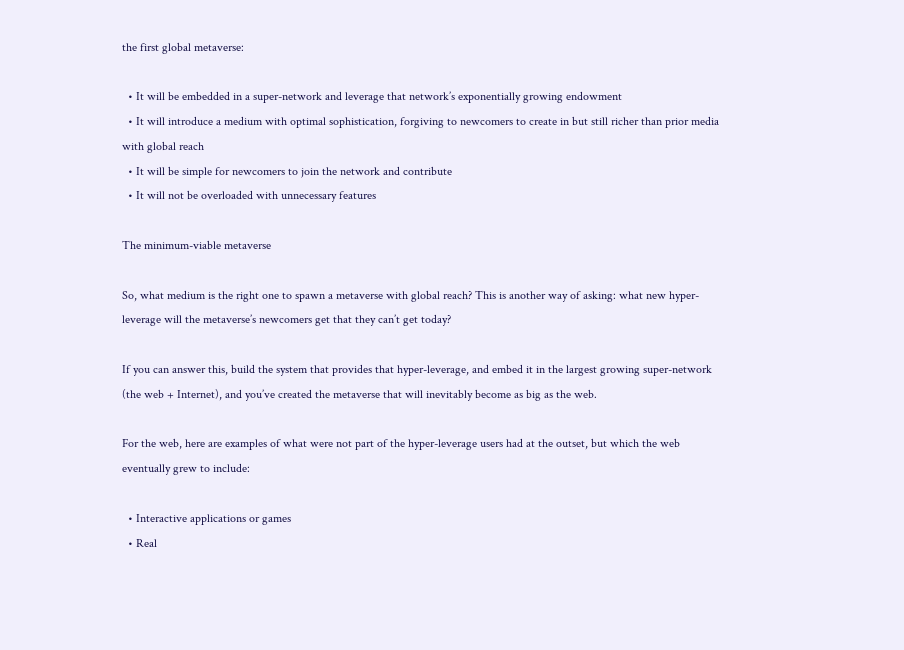the first global metaverse:

  • It will be embedded in a super-network and leverage that network’s exponentially growing endowment
  • It will introduce a medium with optimal sophistication, forgiving to newcomers to create in but still richer than prior media with global reach
  • It will be simple for newcomers to join the network and contribute
  • It will not be overloaded with unnecessary features

The minimum-viable metaverse

So, what medium is the right one to spawn a metaverse with global reach? This is another way of asking: what new hyper-leverage will the metaverse’s newcomers get that they can’t get today?

If you can answer this, build the system that provides that hyper-leverage, and embed it in the largest growing super-network (the web + Internet), and you’ve created the metaverse that will inevitably become as big as the web.

For the web, here are examples of what were not part of the hyper-leverage users had at the outset, but which the web eventually grew to include:

  • Interactive applications or games
  • Real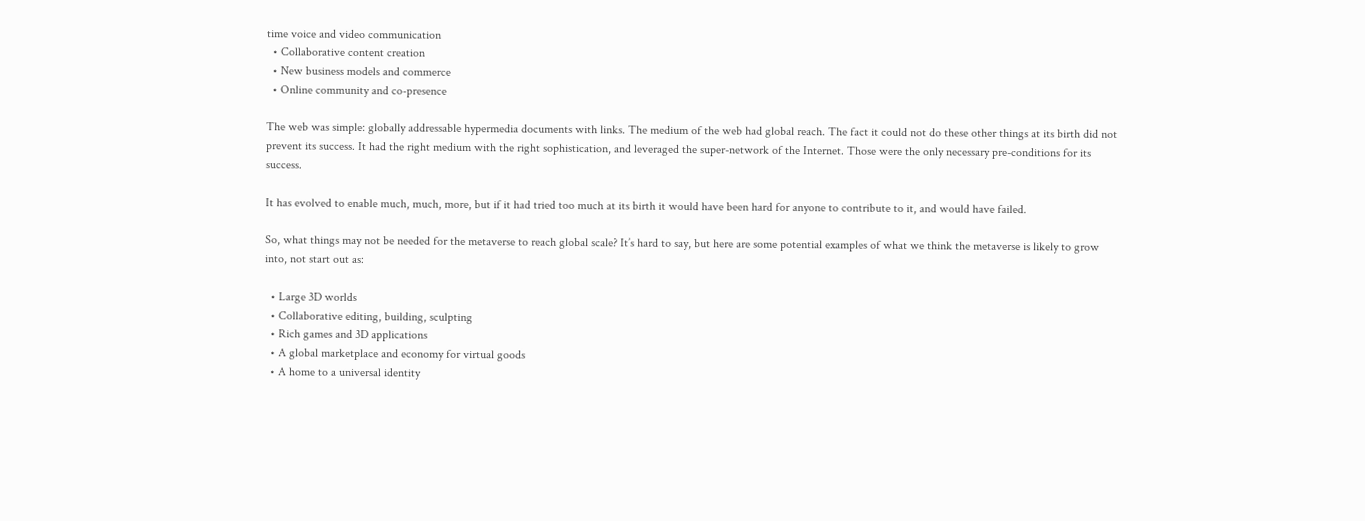time voice and video communication
  • Collaborative content creation
  • New business models and commerce
  • Online community and co-presence

The web was simple: globally addressable hypermedia documents with links. The medium of the web had global reach. The fact it could not do these other things at its birth did not prevent its success. It had the right medium with the right sophistication, and leveraged the super-network of the Internet. Those were the only necessary pre-conditions for its success.

It has evolved to enable much, much, more, but if it had tried too much at its birth it would have been hard for anyone to contribute to it, and would have failed.

So, what things may not be needed for the metaverse to reach global scale? It’s hard to say, but here are some potential examples of what we think the metaverse is likely to grow into, not start out as:

  • Large 3D worlds
  • Collaborative editing, building, sculpting
  • Rich games and 3D applications
  • A global marketplace and economy for virtual goods
  • A home to a universal identity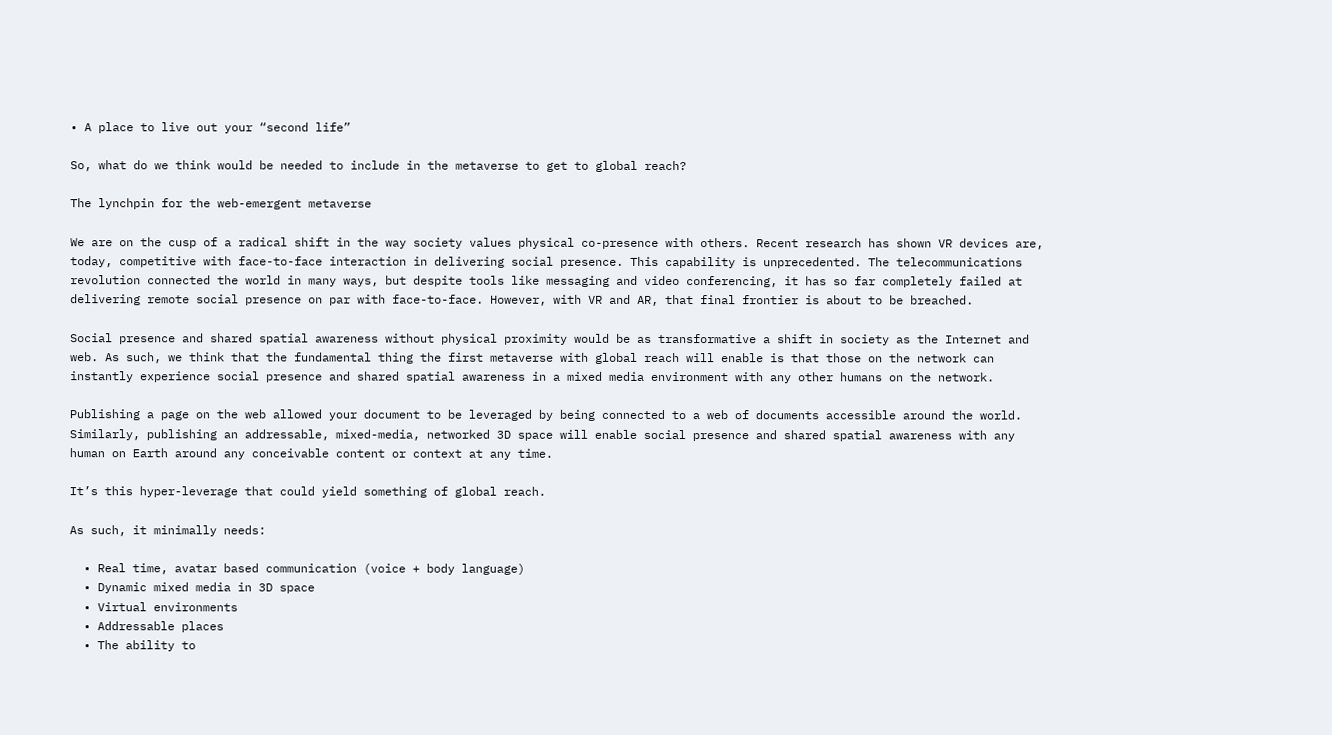• A place to live out your “second life”

So, what do we think would be needed to include in the metaverse to get to global reach?

The lynchpin for the web-emergent metaverse

We are on the cusp of a radical shift in the way society values physical co-presence with others. Recent research has shown VR devices are, today, competitive with face-to-face interaction in delivering social presence. This capability is unprecedented. The telecommunications revolution connected the world in many ways, but despite tools like messaging and video conferencing, it has so far completely failed at delivering remote social presence on par with face-to-face. However, with VR and AR, that final frontier is about to be breached.

Social presence and shared spatial awareness without physical proximity would be as transformative a shift in society as the Internet and web. As such, we think that the fundamental thing the first metaverse with global reach will enable is that those on the network can instantly experience social presence and shared spatial awareness in a mixed media environment with any other humans on the network.

Publishing a page on the web allowed your document to be leveraged by being connected to a web of documents accessible around the world. Similarly, publishing an addressable, mixed-media, networked 3D space will enable social presence and shared spatial awareness with any human on Earth around any conceivable content or context at any time.

It’s this hyper-leverage that could yield something of global reach.

As such, it minimally needs:

  • Real time, avatar based communication (voice + body language)
  • Dynamic mixed media in 3D space
  • Virtual environments
  • Addressable places
  • The ability to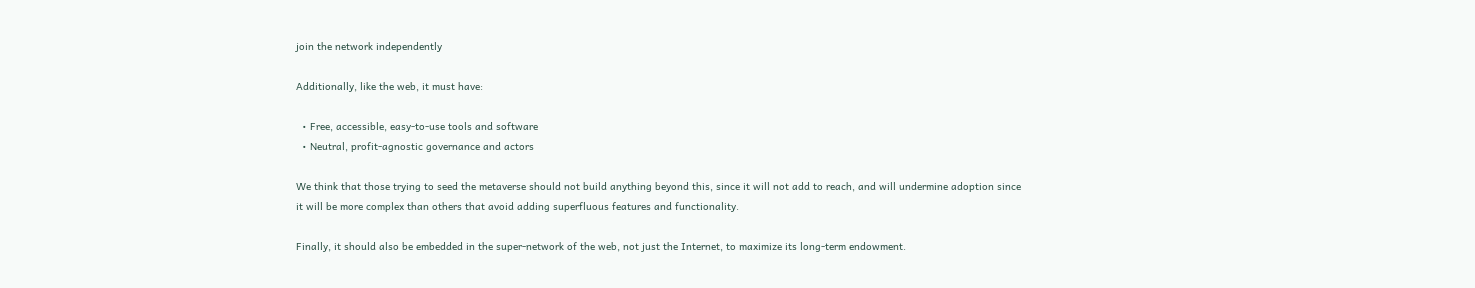join the network independently

Additionally, like the web, it must have:

  • Free, accessible, easy-to-use tools and software
  • Neutral, profit-agnostic governance and actors

We think that those trying to seed the metaverse should not build anything beyond this, since it will not add to reach, and will undermine adoption since it will be more complex than others that avoid adding superfluous features and functionality.

Finally, it should also be embedded in the super-network of the web, not just the Internet, to maximize its long-term endowment.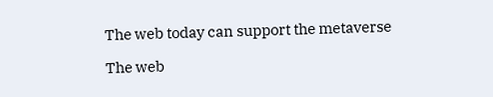The web today can support the metaverse

The web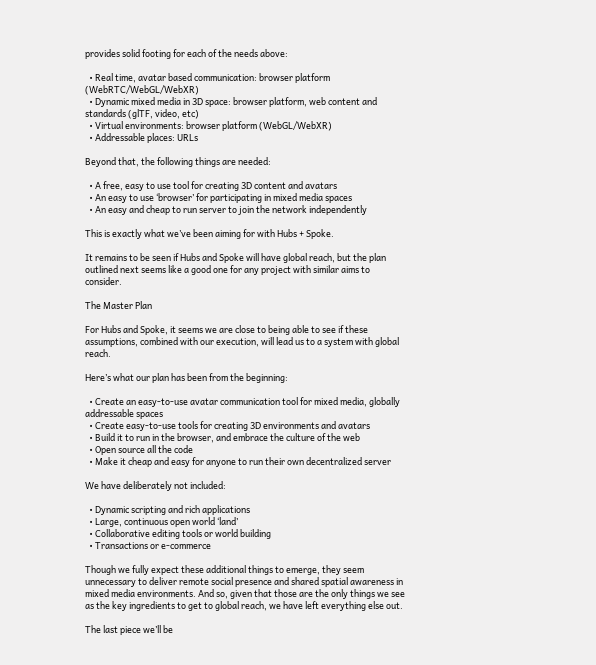provides solid footing for each of the needs above:

  • Real time, avatar based communication: browser platform (WebRTC/WebGL/WebXR)
  • Dynamic mixed media in 3D space: browser platform, web content and standards (glTF, video, etc)
  • Virtual environments: browser platform (WebGL/WebXR)
  • Addressable places: URLs

Beyond that, the following things are needed:

  • A free, easy to use tool for creating 3D content and avatars
  • An easy to use ‘browser’ for participating in mixed media spaces
  • An easy and cheap to run server to join the network independently

This is exactly what we’ve been aiming for with Hubs + Spoke.

It remains to be seen if Hubs and Spoke will have global reach, but the plan outlined next seems like a good one for any project with similar aims to consider.

The Master Plan

For Hubs and Spoke, it seems we are close to being able to see if these assumptions, combined with our execution, will lead us to a system with global reach.

Here’s what our plan has been from the beginning:

  • Create an easy-to-use avatar communication tool for mixed media, globally addressable spaces
  • Create easy-to-use tools for creating 3D environments and avatars
  • Build it to run in the browser, and embrace the culture of the web
  • Open source all the code
  • Make it cheap and easy for anyone to run their own decentralized server

We have deliberately not included:

  • Dynamic scripting and rich applications
  • Large, continuous open world ‘land’
  • Collaborative editing tools or world building
  • Transactions or e-commerce

Though we fully expect these additional things to emerge, they seem unnecessary to deliver remote social presence and shared spatial awareness in mixed media environments. And so, given that those are the only things we see as the key ingredients to get to global reach, we have left everything else out.

The last piece we’ll be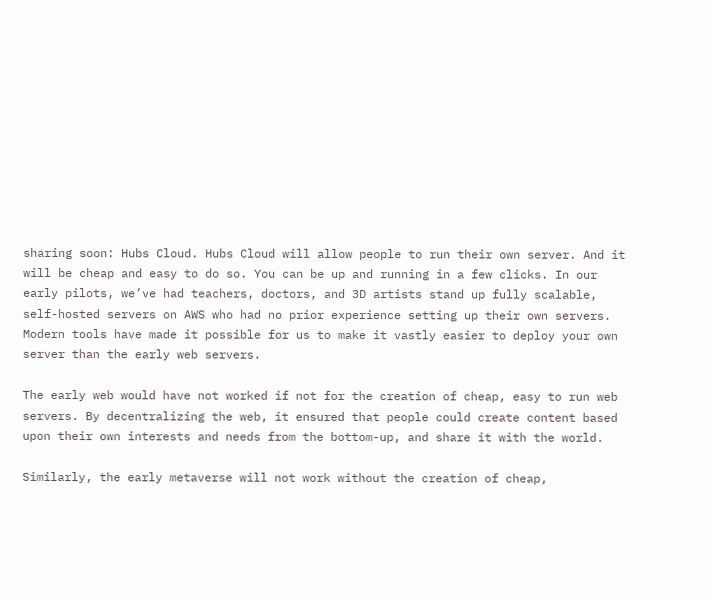sharing soon: Hubs Cloud. Hubs Cloud will allow people to run their own server. And it will be cheap and easy to do so. You can be up and running in a few clicks. In our early pilots, we’ve had teachers, doctors, and 3D artists stand up fully scalable, self-hosted servers on AWS who had no prior experience setting up their own servers. Modern tools have made it possible for us to make it vastly easier to deploy your own server than the early web servers.

The early web would have not worked if not for the creation of cheap, easy to run web servers. By decentralizing the web, it ensured that people could create content based upon their own interests and needs from the bottom-up, and share it with the world.

Similarly, the early metaverse will not work without the creation of cheap,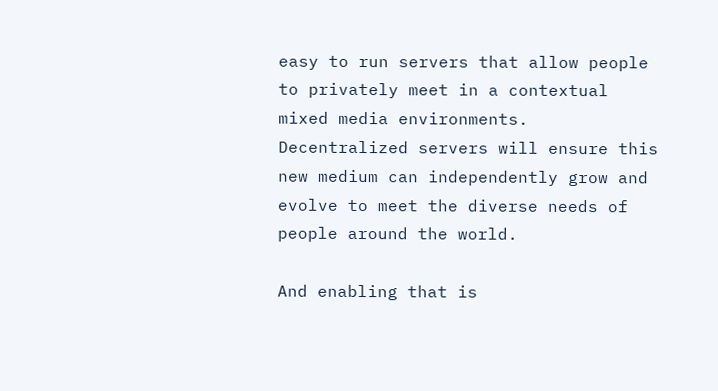easy to run servers that allow people to privately meet in a contextual mixed media environments. Decentralized servers will ensure this new medium can independently grow and evolve to meet the diverse needs of people around the world.

And enabling that is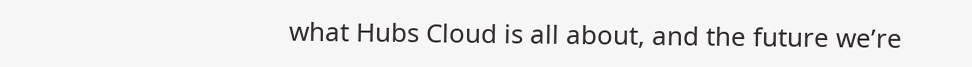what Hubs Cloud is all about, and the future we’re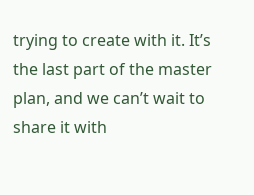trying to create with it. It’s the last part of the master plan, and we can’t wait to share it with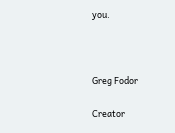you.



Greg Fodor

Creator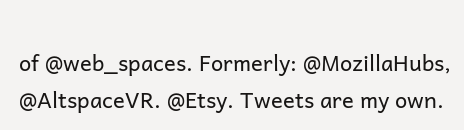of @web_spaces. Formerly: @MozillaHubs, @AltspaceVR. @Etsy. Tweets are my own.